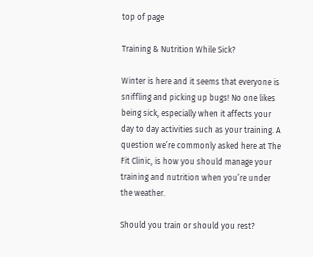top of page

Training & Nutrition While Sick?

Winter is here and it seems that everyone is sniffling and picking up bugs! No one likes being sick, especially when it affects your day to day activities such as your training. A question we’re commonly asked here at The Fit Clinic, is how you should manage your training and nutrition when you’re under the weather.

Should you train or should you rest?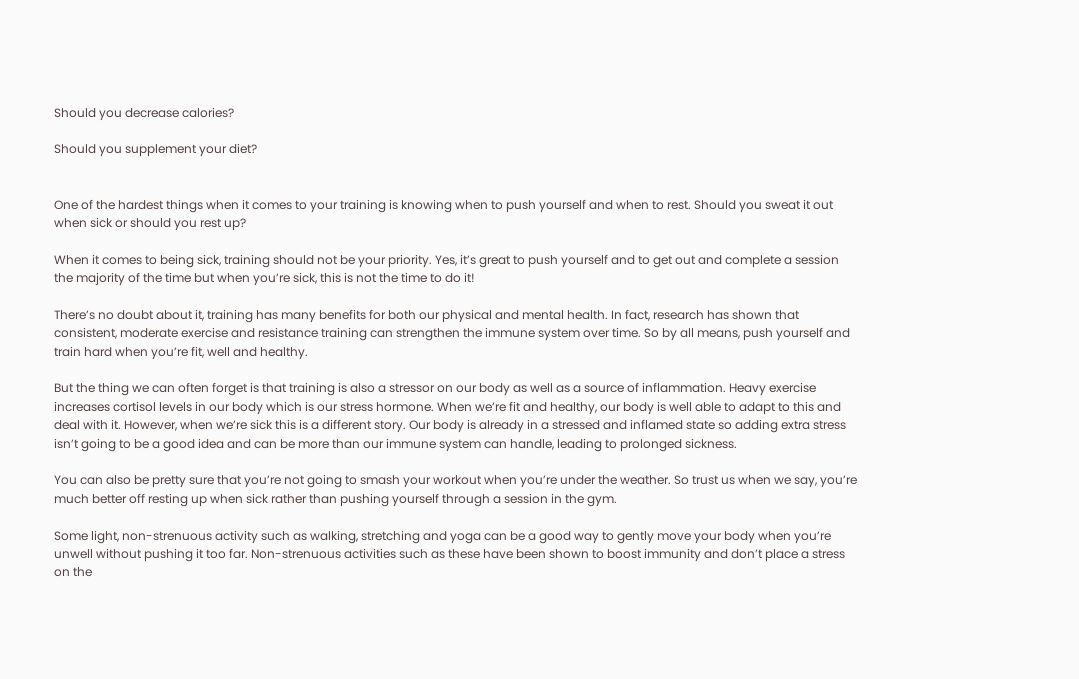Should you decrease calories?

Should you supplement your diet?


One of the hardest things when it comes to your training is knowing when to push yourself and when to rest. Should you sweat it out when sick or should you rest up?

When it comes to being sick, training should not be your priority. Yes, it’s great to push yourself and to get out and complete a session the majority of the time but when you’re sick, this is not the time to do it!

There’s no doubt about it, training has many benefits for both our physical and mental health. In fact, research has shown that consistent, moderate exercise and resistance training can strengthen the immune system over time. So by all means, push yourself and train hard when you’re fit, well and healthy.

But the thing we can often forget is that training is also a stressor on our body as well as a source of inflammation. Heavy exercise increases cortisol levels in our body which is our stress hormone. When we’re fit and healthy, our body is well able to adapt to this and deal with it. However, when we’re sick this is a different story. Our body is already in a stressed and inflamed state so adding extra stress isn’t going to be a good idea and can be more than our immune system can handle, leading to prolonged sickness.

You can also be pretty sure that you’re not going to smash your workout when you’re under the weather. So trust us when we say, you’re much better off resting up when sick rather than pushing yourself through a session in the gym.

Some light, non-strenuous activity such as walking, stretching and yoga can be a good way to gently move your body when you’re unwell without pushing it too far. Non-strenuous activities such as these have been shown to boost immunity and don’t place a stress on the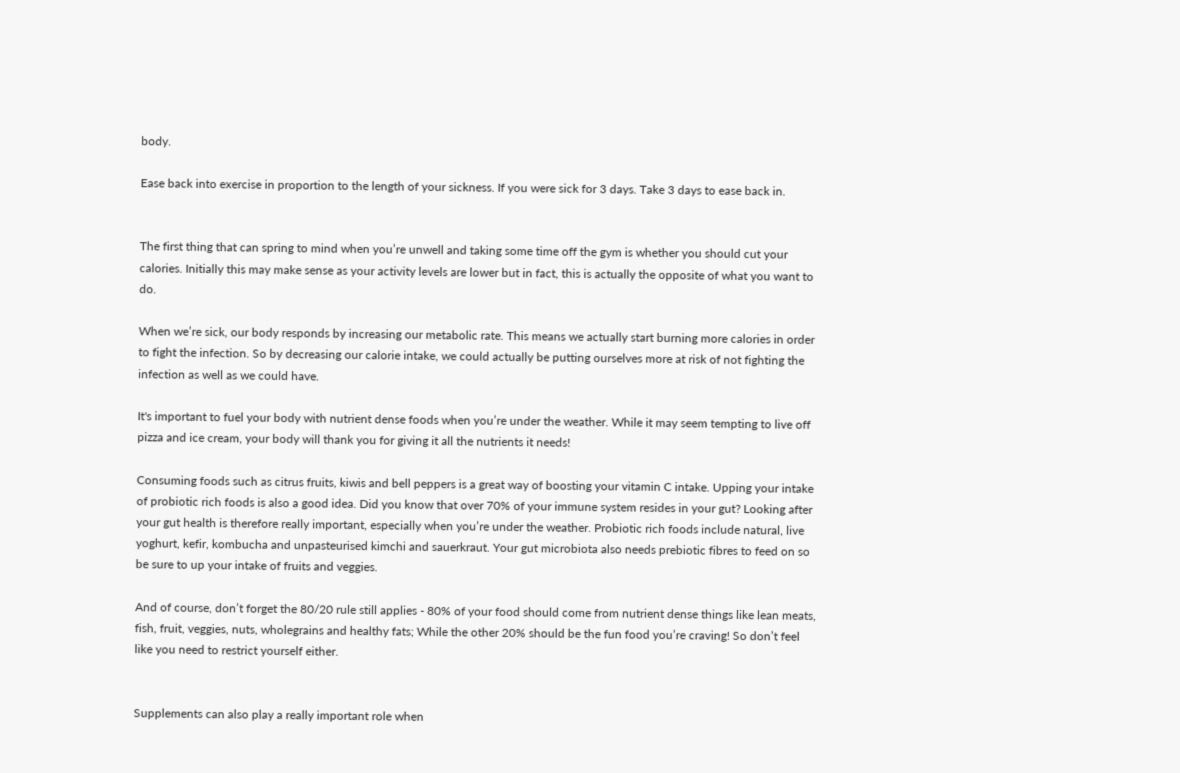body.

Ease back into exercise in proportion to the length of your sickness. If you were sick for 3 days. Take 3 days to ease back in.


The first thing that can spring to mind when you’re unwell and taking some time off the gym is whether you should cut your calories. Initially this may make sense as your activity levels are lower but in fact, this is actually the opposite of what you want to do.

When we’re sick, our body responds by increasing our metabolic rate. This means we actually start burning more calories in order to fight the infection. So by decreasing our calorie intake, we could actually be putting ourselves more at risk of not fighting the infection as well as we could have.

It's important to fuel your body with nutrient dense foods when you’re under the weather. While it may seem tempting to live off pizza and ice cream, your body will thank you for giving it all the nutrients it needs!

Consuming foods such as citrus fruits, kiwis and bell peppers is a great way of boosting your vitamin C intake. Upping your intake of probiotic rich foods is also a good idea. Did you know that over 70% of your immune system resides in your gut? Looking after your gut health is therefore really important, especially when you’re under the weather. Probiotic rich foods include natural, live yoghurt, kefir, kombucha and unpasteurised kimchi and sauerkraut. Your gut microbiota also needs prebiotic fibres to feed on so be sure to up your intake of fruits and veggies.

And of course, don’t forget the 80/20 rule still applies - 80% of your food should come from nutrient dense things like lean meats, fish, fruit, veggies, nuts, wholegrains and healthy fats; While the other 20% should be the fun food you’re craving! So don’t feel like you need to restrict yourself either.


Supplements can also play a really important role when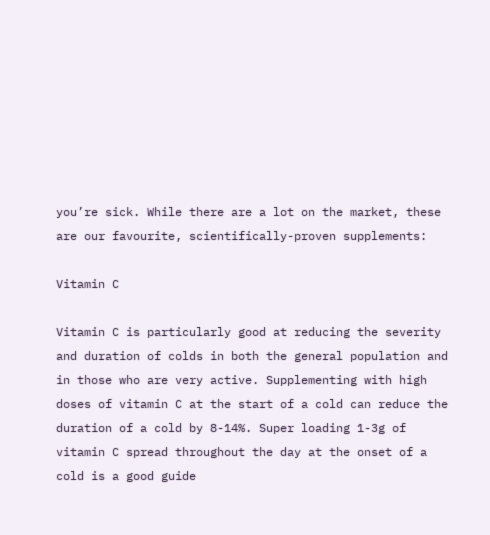you’re sick. While there are a lot on the market, these are our favourite, scientifically-proven supplements:

Vitamin C

Vitamin C is particularly good at reducing the severity and duration of colds in both the general population and in those who are very active. Supplementing with high doses of vitamin C at the start of a cold can reduce the duration of a cold by 8-14%. Super loading 1-3g of vitamin C spread throughout the day at the onset of a cold is a good guide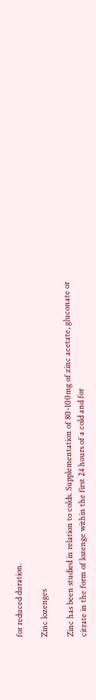for reduced duration.

Zinc lozenges

Zinc has been studied in relation to colds. Supplementation of 80-100mg of zinc acetate, gluconate or citrate in the form of lozenge within the first 24 hours of a cold and for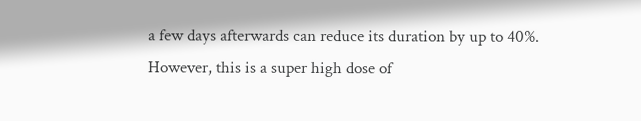a few days afterwards can reduce its duration by up to 40%. However, this is a super high dose of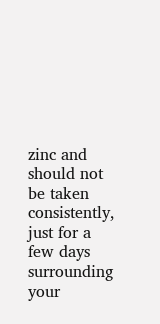zinc and should not be taken consistently, just for a few days surrounding your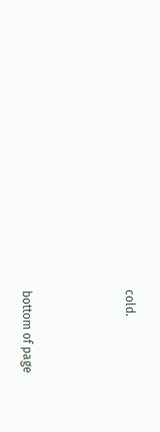cold.



bottom of page